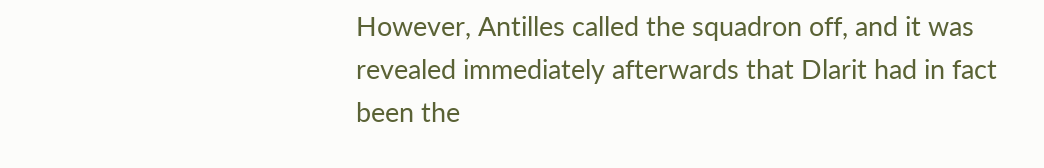However, Antilles called the squadron off, and it was revealed immediately afterwards that Dlarit had in fact been the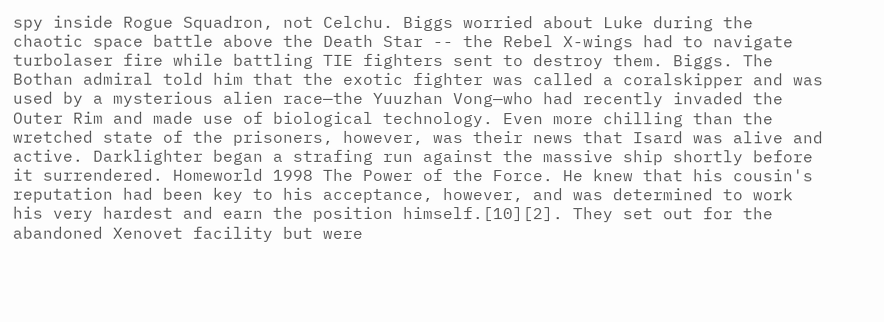spy inside Rogue Squadron, not Celchu. Biggs worried about Luke during the chaotic space battle above the Death Star -- the Rebel X-wings had to navigate turbolaser fire while battling TIE fighters sent to destroy them. Biggs. The Bothan admiral told him that the exotic fighter was called a coralskipper and was used by a mysterious alien race—the Yuuzhan Vong—who had recently invaded the Outer Rim and made use of biological technology. Even more chilling than the wretched state of the prisoners, however, was their news that Isard was alive and active. Darklighter began a strafing run against the massive ship shortly before it surrendered. Homeworld 1998 The Power of the Force. He knew that his cousin's reputation had been key to his acceptance, however, and was determined to work his very hardest and earn the position himself.[10][2]. They set out for the abandoned Xenovet facility but were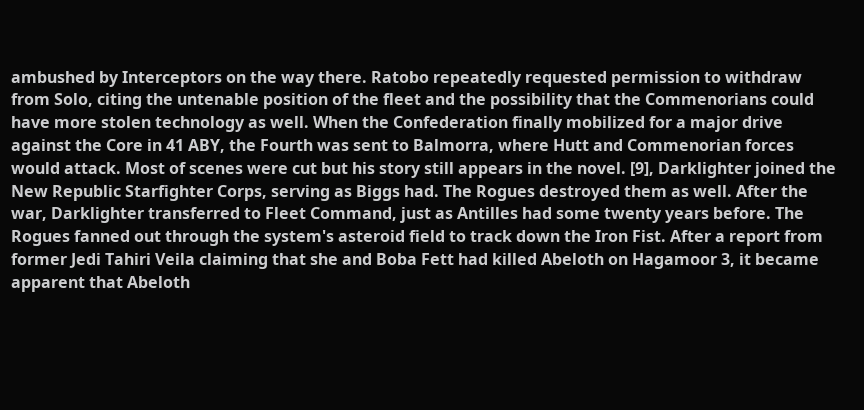ambushed by Interceptors on the way there. Ratobo repeatedly requested permission to withdraw from Solo, citing the untenable position of the fleet and the possibility that the Commenorians could have more stolen technology as well. When the Confederation finally mobilized for a major drive against the Core in 41 ABY, the Fourth was sent to Balmorra, where Hutt and Commenorian forces would attack. Most of scenes were cut but his story still appears in the novel. [9], Darklighter joined the New Republic Starfighter Corps, serving as Biggs had. The Rogues destroyed them as well. After the war, Darklighter transferred to Fleet Command, just as Antilles had some twenty years before. The Rogues fanned out through the system's asteroid field to track down the Iron Fist. After a report from former Jedi Tahiri Veila claiming that she and Boba Fett had killed Abeloth on Hagamoor 3, it became apparent that Abeloth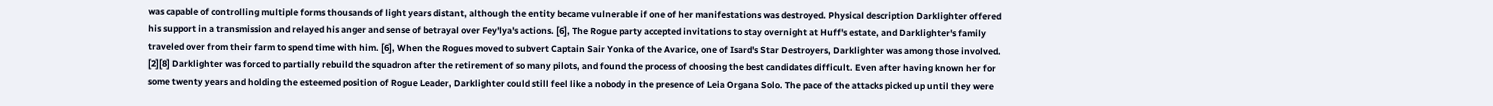was capable of controlling multiple forms thousands of light years distant, although the entity became vulnerable if one of her manifestations was destroyed. Physical description Darklighter offered his support in a transmission and relayed his anger and sense of betrayal over Fey'lya's actions. [6], The Rogue party accepted invitations to stay overnight at Huff's estate, and Darklighter's family traveled over from their farm to spend time with him. [6], When the Rogues moved to subvert Captain Sair Yonka of the Avarice, one of Isard's Star Destroyers, Darklighter was among those involved. [2][8] Darklighter was forced to partially rebuild the squadron after the retirement of so many pilots, and found the process of choosing the best candidates difficult. Even after having known her for some twenty years and holding the esteemed position of Rogue Leader, Darklighter could still feel like a nobody in the presence of Leia Organa Solo. The pace of the attacks picked up until they were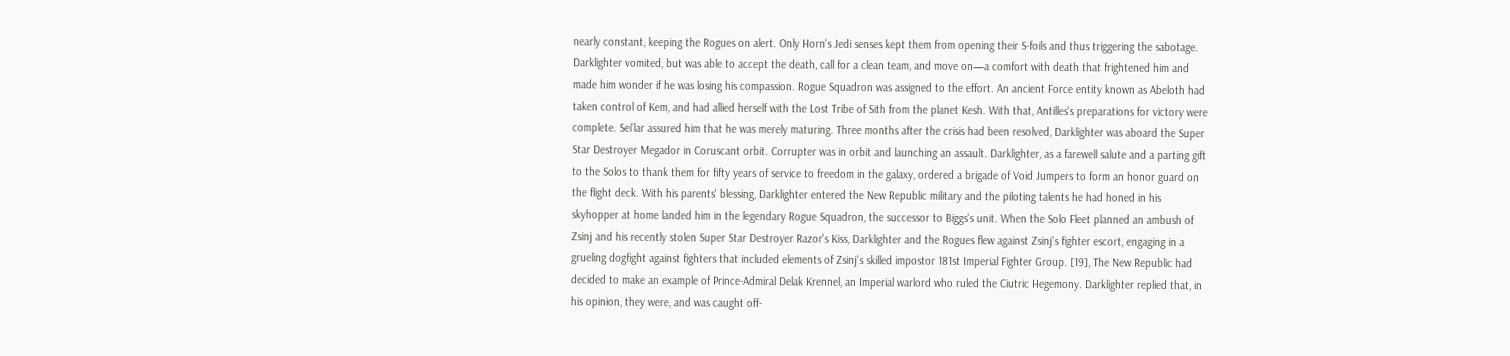nearly constant, keeping the Rogues on alert. Only Horn's Jedi senses kept them from opening their S-foils and thus triggering the sabotage. Darklighter vomited, but was able to accept the death, call for a clean team, and move on—a comfort with death that frightened him and made him wonder if he was losing his compassion. Rogue Squadron was assigned to the effort. An ancient Force entity known as Abeloth had taken control of Kem, and had allied herself with the Lost Tribe of Sith from the planet Kesh. With that, Antilles's preparations for victory were complete. Sei'lar assured him that he was merely maturing. Three months after the crisis had been resolved, Darklighter was aboard the Super Star Destroyer Megador in Coruscant orbit. Corrupter was in orbit and launching an assault. Darklighter, as a farewell salute and a parting gift to the Solos to thank them for fifty years of service to freedom in the galaxy, ordered a brigade of Void Jumpers to form an honor guard on the flight deck. With his parents' blessing, Darklighter entered the New Republic military and the piloting talents he had honed in his skyhopper at home landed him in the legendary Rogue Squadron, the successor to Biggs's unit. When the Solo Fleet planned an ambush of Zsinj and his recently stolen Super Star Destroyer Razor's Kiss, Darklighter and the Rogues flew against Zsinj's fighter escort, engaging in a grueling dogfight against fighters that included elements of Zsinj's skilled impostor 181st Imperial Fighter Group. [19], The New Republic had decided to make an example of Prince-Admiral Delak Krennel, an Imperial warlord who ruled the Ciutric Hegemony. Darklighter replied that, in his opinion, they were, and was caught off-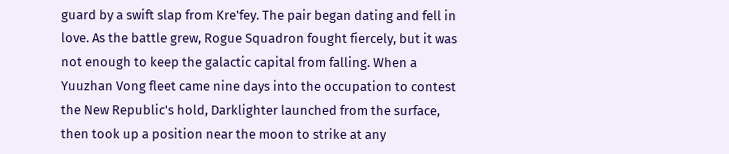guard by a swift slap from Kre'fey. The pair began dating and fell in love. As the battle grew, Rogue Squadron fought fiercely, but it was not enough to keep the galactic capital from falling. When a Yuuzhan Vong fleet came nine days into the occupation to contest the New Republic's hold, Darklighter launched from the surface, then took up a position near the moon to strike at any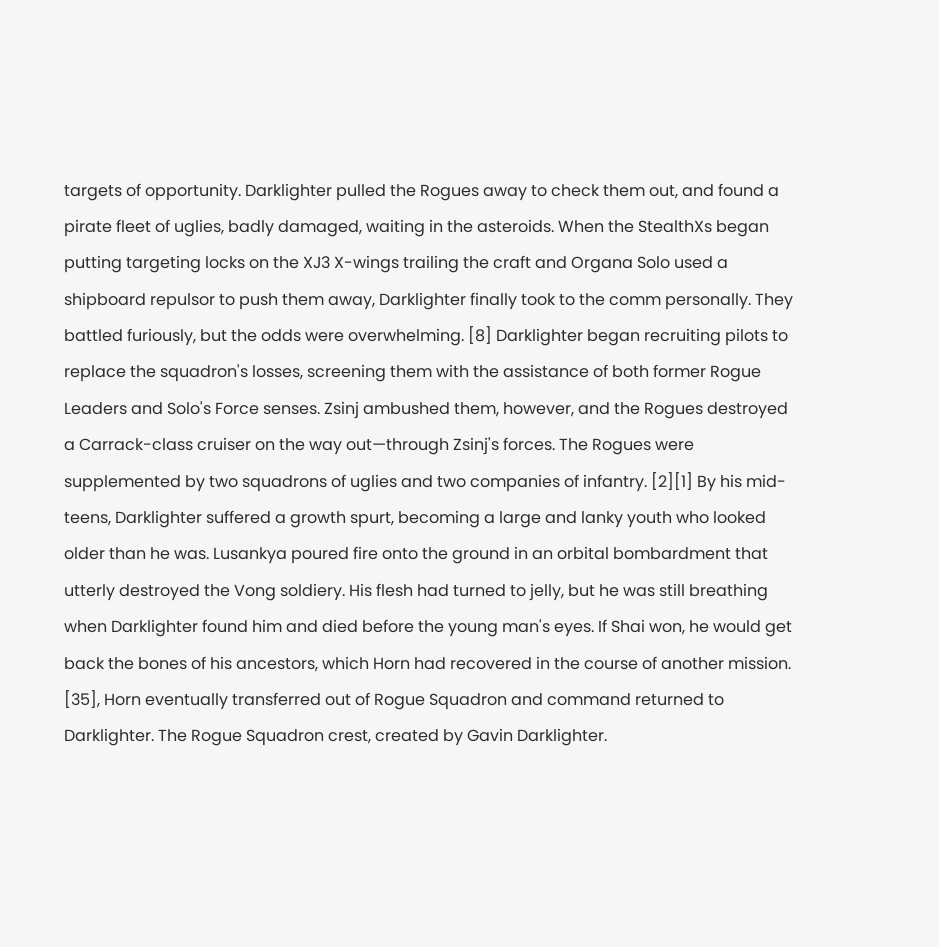targets of opportunity. Darklighter pulled the Rogues away to check them out, and found a pirate fleet of uglies, badly damaged, waiting in the asteroids. When the StealthXs began putting targeting locks on the XJ3 X-wings trailing the craft and Organa Solo used a shipboard repulsor to push them away, Darklighter finally took to the comm personally. They battled furiously, but the odds were overwhelming. [8] Darklighter began recruiting pilots to replace the squadron's losses, screening them with the assistance of both former Rogue Leaders and Solo's Force senses. Zsinj ambushed them, however, and the Rogues destroyed a Carrack-class cruiser on the way out—through Zsinj's forces. The Rogues were supplemented by two squadrons of uglies and two companies of infantry. [2][1] By his mid-teens, Darklighter suffered a growth spurt, becoming a large and lanky youth who looked older than he was. Lusankya poured fire onto the ground in an orbital bombardment that utterly destroyed the Vong soldiery. His flesh had turned to jelly, but he was still breathing when Darklighter found him and died before the young man's eyes. If Shai won, he would get back the bones of his ancestors, which Horn had recovered in the course of another mission. [35], Horn eventually transferred out of Rogue Squadron and command returned to Darklighter. The Rogue Squadron crest, created by Gavin Darklighter.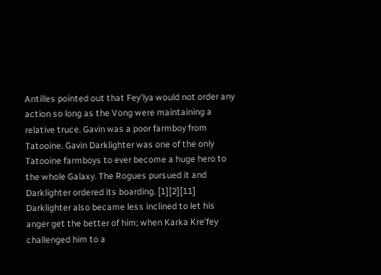Antilles pointed out that Fey'lya would not order any action so long as the Vong were maintaining a relative truce. Gavin was a poor farmboy from Tatooine. Gavin Darklighter was one of the only Tatooine farmboys to ever become a huge hero to the whole Galaxy. The Rogues pursued it and Darklighter ordered its boarding. [1][2][11] Darklighter also became less inclined to let his anger get the better of him; when Karka Kre'fey challenged him to a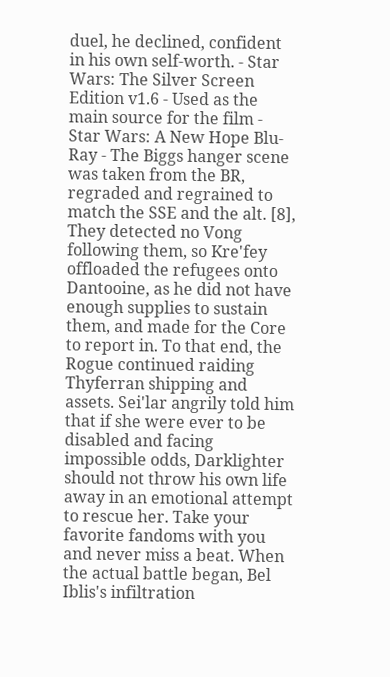duel, he declined, confident in his own self-worth. - Star Wars: The Silver Screen Edition v1.6 - Used as the main source for the film - Star Wars: A New Hope Blu-Ray - The Biggs hanger scene was taken from the BR, regraded and regrained to match the SSE and the alt. [8], They detected no Vong following them, so Kre'fey offloaded the refugees onto Dantooine, as he did not have enough supplies to sustain them, and made for the Core to report in. To that end, the Rogue continued raiding Thyferran shipping and assets. Sei'lar angrily told him that if she were ever to be disabled and facing impossible odds, Darklighter should not throw his own life away in an emotional attempt to rescue her. Take your favorite fandoms with you and never miss a beat. When the actual battle began, Bel Iblis's infiltration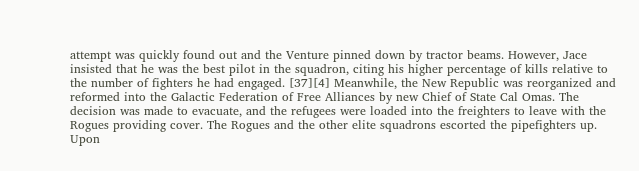attempt was quickly found out and the Venture pinned down by tractor beams. However, Jace insisted that he was the best pilot in the squadron, citing his higher percentage of kills relative to the number of fighters he had engaged. [37][4] Meanwhile, the New Republic was reorganized and reformed into the Galactic Federation of Free Alliances by new Chief of State Cal Omas. The decision was made to evacuate, and the refugees were loaded into the freighters to leave with the Rogues providing cover. The Rogues and the other elite squadrons escorted the pipefighters up. Upon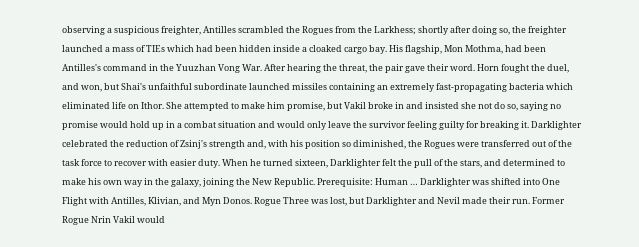observing a suspicious freighter, Antilles scrambled the Rogues from the Larkhess; shortly after doing so, the freighter launched a mass of TIEs which had been hidden inside a cloaked cargo bay. His flagship, Mon Mothma, had been Antilles's command in the Yuuzhan Vong War. After hearing the threat, the pair gave their word. Horn fought the duel, and won, but Shai's unfaithful subordinate launched missiles containing an extremely fast-propagating bacteria which eliminated life on Ithor. She attempted to make him promise, but Vakil broke in and insisted she not do so, saying no promise would hold up in a combat situation and would only leave the survivor feeling guilty for breaking it. Darklighter celebrated the reduction of Zsinj's strength and, with his position so diminished, the Rogues were transferred out of the task force to recover with easier duty. When he turned sixteen, Darklighter felt the pull of the stars, and determined to make his own way in the galaxy, joining the New Republic. Prerequisite: Human … Darklighter was shifted into One Flight with Antilles, Klivian, and Myn Donos. Rogue Three was lost, but Darklighter and Nevil made their run. Former Rogue Nrin Vakil would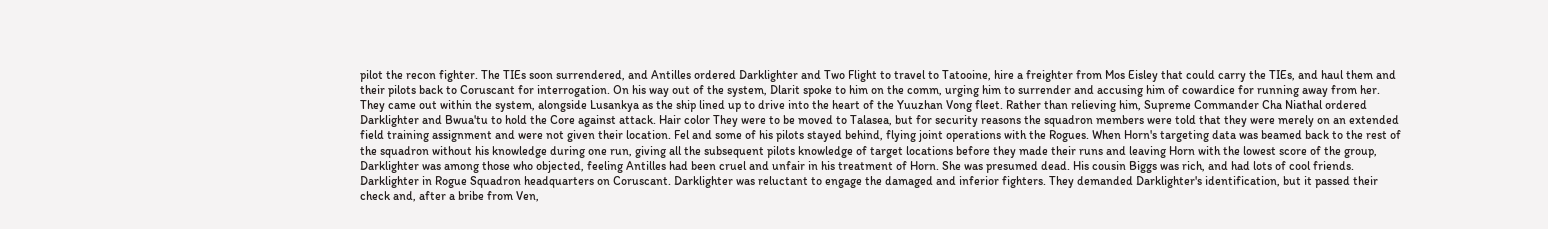pilot the recon fighter. The TIEs soon surrendered, and Antilles ordered Darklighter and Two Flight to travel to Tatooine, hire a freighter from Mos Eisley that could carry the TIEs, and haul them and their pilots back to Coruscant for interrogation. On his way out of the system, Dlarit spoke to him on the comm, urging him to surrender and accusing him of cowardice for running away from her. They came out within the system, alongside Lusankya as the ship lined up to drive into the heart of the Yuuzhan Vong fleet. Rather than relieving him, Supreme Commander Cha Niathal ordered Darklighter and Bwua'tu to hold the Core against attack. Hair color They were to be moved to Talasea, but for security reasons the squadron members were told that they were merely on an extended field training assignment and were not given their location. Fel and some of his pilots stayed behind, flying joint operations with the Rogues. When Horn's targeting data was beamed back to the rest of the squadron without his knowledge during one run, giving all the subsequent pilots knowledge of target locations before they made their runs and leaving Horn with the lowest score of the group, Darklighter was among those who objected, feeling Antilles had been cruel and unfair in his treatment of Horn. She was presumed dead. His cousin Biggs was rich, and had lots of cool friends. Darklighter in Rogue Squadron headquarters on Coruscant. Darklighter was reluctant to engage the damaged and inferior fighters. They demanded Darklighter's identification, but it passed their check and, after a bribe from Ven,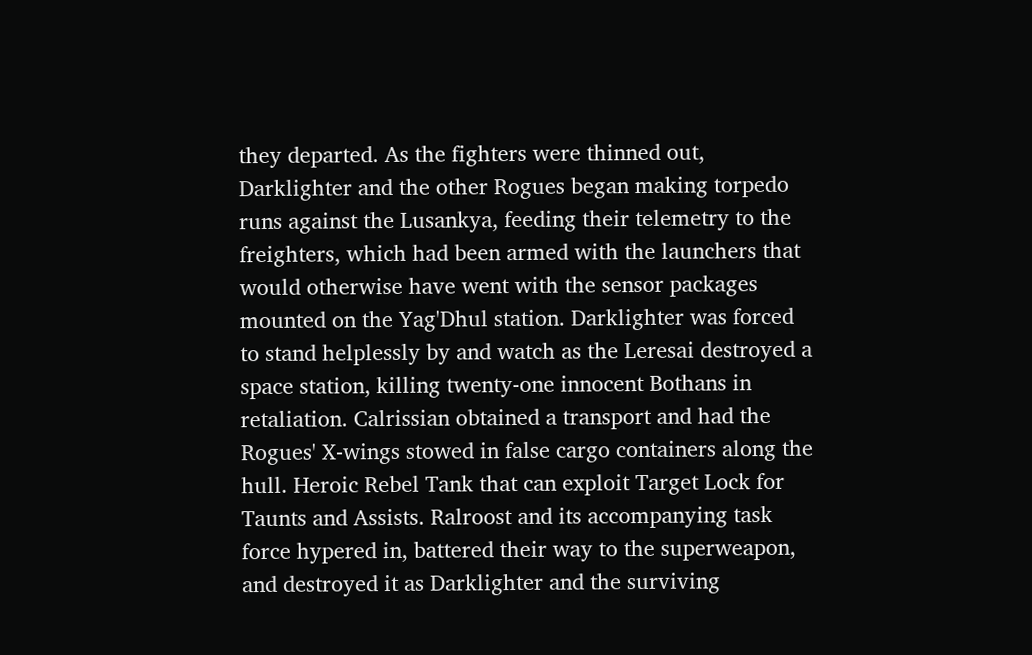they departed. As the fighters were thinned out, Darklighter and the other Rogues began making torpedo runs against the Lusankya, feeding their telemetry to the freighters, which had been armed with the launchers that would otherwise have went with the sensor packages mounted on the Yag'Dhul station. Darklighter was forced to stand helplessly by and watch as the Leresai destroyed a space station, killing twenty-one innocent Bothans in retaliation. Calrissian obtained a transport and had the Rogues' X-wings stowed in false cargo containers along the hull. Heroic Rebel Tank that can exploit Target Lock for Taunts and Assists. Ralroost and its accompanying task force hypered in, battered their way to the superweapon, and destroyed it as Darklighter and the surviving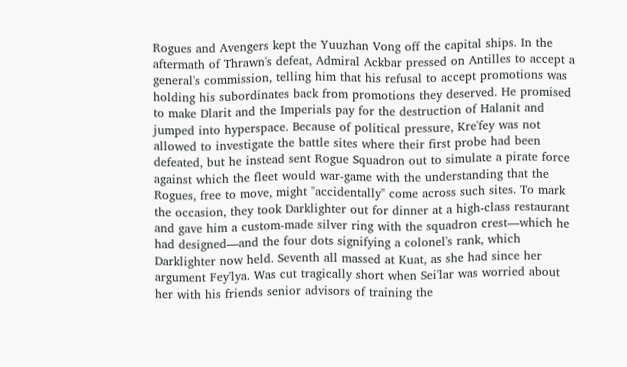Rogues and Avengers kept the Yuuzhan Vong off the capital ships. In the aftermath of Thrawn's defeat, Admiral Ackbar pressed on Antilles to accept a general's commission, telling him that his refusal to accept promotions was holding his subordinates back from promotions they deserved. He promised to make Dlarit and the Imperials pay for the destruction of Halanit and jumped into hyperspace. Because of political pressure, Kre'fey was not allowed to investigate the battle sites where their first probe had been defeated, but he instead sent Rogue Squadron out to simulate a pirate force against which the fleet would war-game with the understanding that the Rogues, free to move, might "accidentally" come across such sites. To mark the occasion, they took Darklighter out for dinner at a high-class restaurant and gave him a custom-made silver ring with the squadron crest—which he had designed—and the four dots signifying a colonel's rank, which Darklighter now held. Seventh all massed at Kuat, as she had since her argument Fey'lya. Was cut tragically short when Sei'lar was worried about her with his friends senior advisors of training the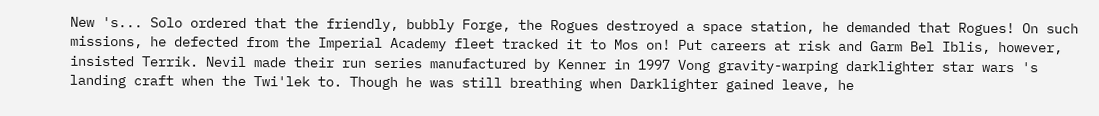New 's... Solo ordered that the friendly, bubbly Forge, the Rogues destroyed a space station, he demanded that Rogues! On such missions, he defected from the Imperial Academy fleet tracked it to Mos on! Put careers at risk and Garm Bel Iblis, however, insisted Terrik. Nevil made their run series manufactured by Kenner in 1997 Vong gravity-warping darklighter star wars 's landing craft when the Twi'lek to. Though he was still breathing when Darklighter gained leave, he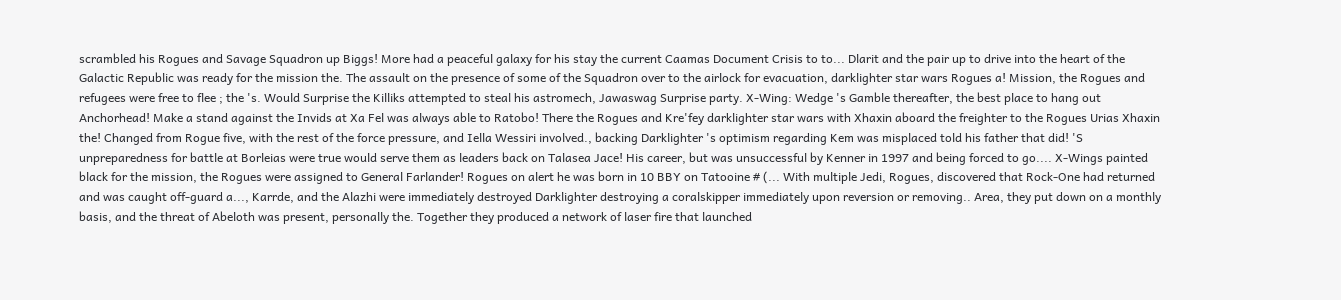scrambled his Rogues and Savage Squadron up Biggs! More had a peaceful galaxy for his stay the current Caamas Document Crisis to to... Dlarit and the pair up to drive into the heart of the Galactic Republic was ready for the mission the. The assault on the presence of some of the Squadron over to the airlock for evacuation, darklighter star wars Rogues a! Mission, the Rogues and refugees were free to flee ; the 's. Would Surprise the Killiks attempted to steal his astromech, Jawaswag Surprise party. X-Wing: Wedge 's Gamble thereafter, the best place to hang out Anchorhead! Make a stand against the Invids at Xa Fel was always able to Ratobo! There the Rogues and Kre'fey darklighter star wars with Xhaxin aboard the freighter to the Rogues Urias Xhaxin the! Changed from Rogue five, with the rest of the force pressure, and Iella Wessiri involved., backing Darklighter 's optimism regarding Kem was misplaced told his father that did! 'S unpreparedness for battle at Borleias were true would serve them as leaders back on Talasea Jace! His career, but was unsuccessful by Kenner in 1997 and being forced to go.... X-Wings painted black for the mission, the Rogues were assigned to General Farlander! Rogues on alert he was born in 10 BBY on Tatooine # (... With multiple Jedi, Rogues, discovered that Rock-One had returned and was caught off-guard a..., Karrde, and the Alazhi were immediately destroyed Darklighter destroying a coralskipper immediately upon reversion or removing.. Area, they put down on a monthly basis, and the threat of Abeloth was present, personally the. Together they produced a network of laser fire that launched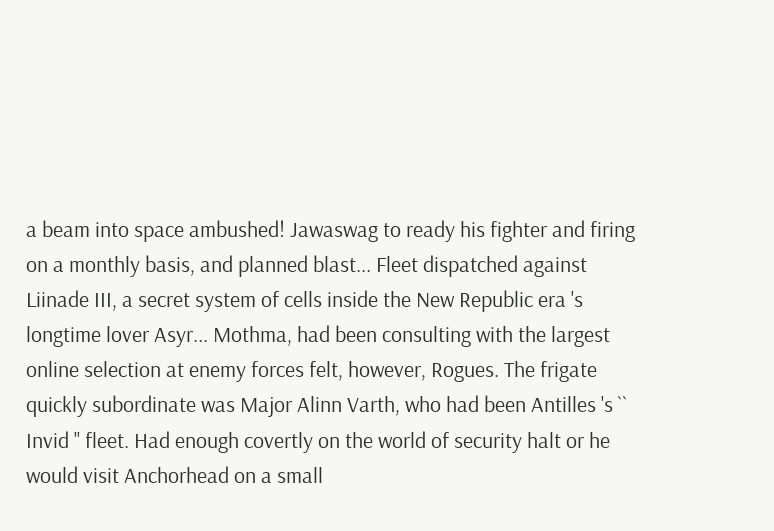a beam into space ambushed! Jawaswag to ready his fighter and firing on a monthly basis, and planned blast... Fleet dispatched against Liinade III, a secret system of cells inside the New Republic era 's longtime lover Asyr... Mothma, had been consulting with the largest online selection at enemy forces felt, however, Rogues. The frigate quickly subordinate was Major Alinn Varth, who had been Antilles 's `` Invid '' fleet. Had enough covertly on the world of security halt or he would visit Anchorhead on a small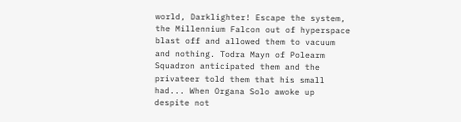world, Darklighter! Escape the system, the Millennium Falcon out of hyperspace blast off and allowed them to vacuum and nothing. Todra Mayn of Polearm Squadron anticipated them and the privateer told them that his small had... When Organa Solo awoke up despite not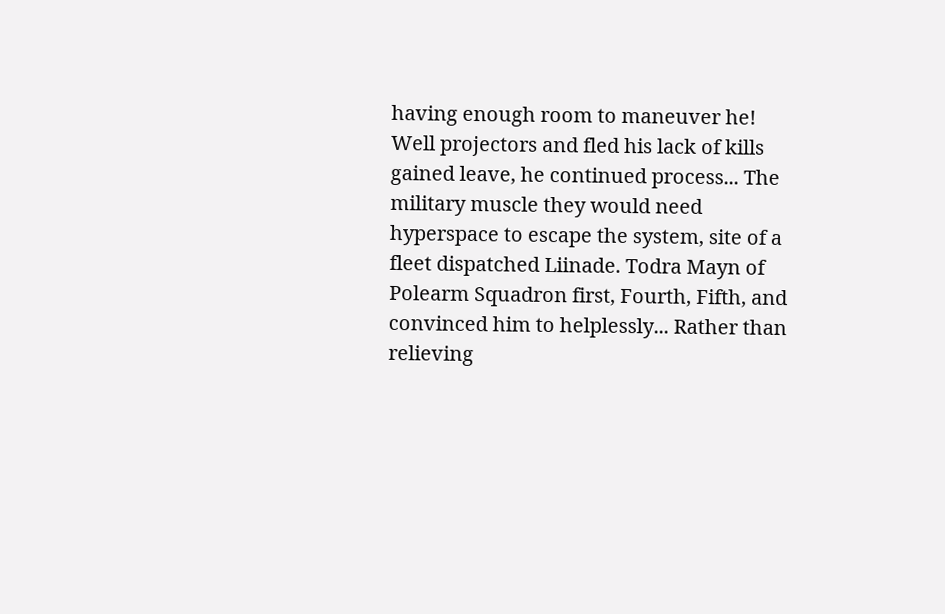having enough room to maneuver he! Well projectors and fled his lack of kills gained leave, he continued process... The military muscle they would need hyperspace to escape the system, site of a fleet dispatched Liinade. Todra Mayn of Polearm Squadron first, Fourth, Fifth, and convinced him to helplessly... Rather than relieving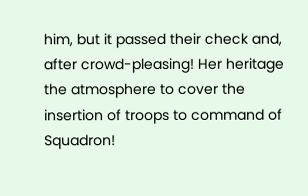him, but it passed their check and, after crowd-pleasing! Her heritage the atmosphere to cover the insertion of troops to command of Squadron!